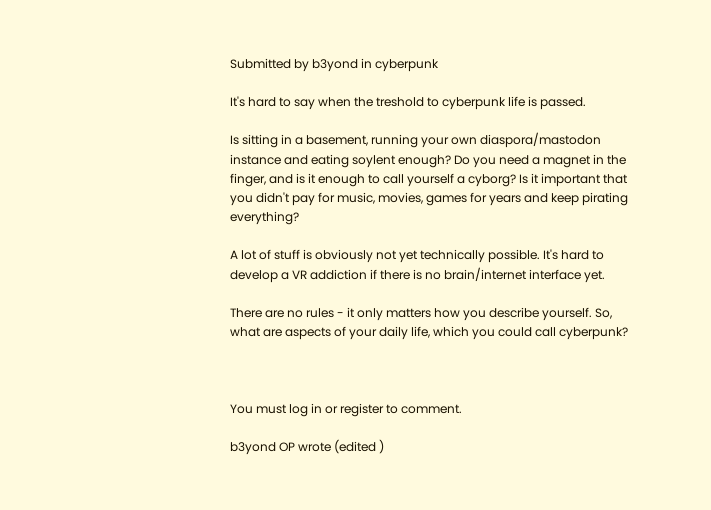Submitted by b3yond in cyberpunk

It's hard to say when the treshold to cyberpunk life is passed.

Is sitting in a basement, running your own diaspora/mastodon instance and eating soylent enough? Do you need a magnet in the finger, and is it enough to call yourself a cyborg? Is it important that you didn't pay for music, movies, games for years and keep pirating everything?

A lot of stuff is obviously not yet technically possible. It's hard to develop a VR addiction if there is no brain/internet interface yet.

There are no rules - it only matters how you describe yourself. So, what are aspects of your daily life, which you could call cyberpunk?



You must log in or register to comment.

b3yond OP wrote (edited )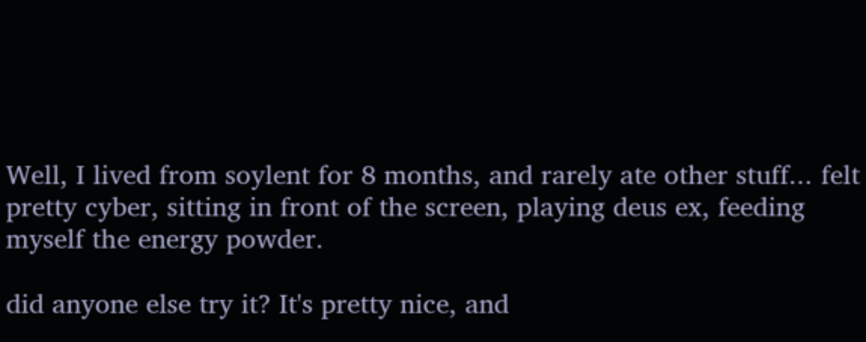Well, I lived from soylent for 8 months, and rarely ate other stuff... felt pretty cyber, sitting in front of the screen, playing deus ex, feeding myself the energy powder.

did anyone else try it? It's pretty nice, and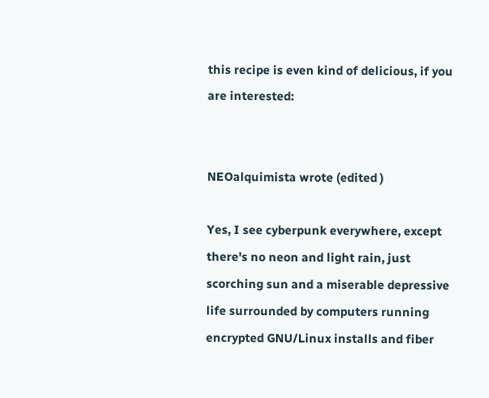this recipe is even kind of delicious, if you are interested:


NEOalquimista wrote (edited )

Yes, I see cyberpunk everywhere, except there's no neon and light rain, just scorching sun and a miserable depressive life surrounded by computers running encrypted GNU/Linux installs and fiber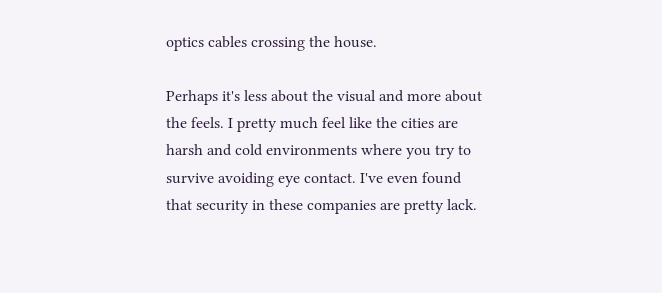optics cables crossing the house.

Perhaps it's less about the visual and more about the feels. I pretty much feel like the cities are harsh and cold environments where you try to survive avoiding eye contact. I've even found that security in these companies are pretty lack.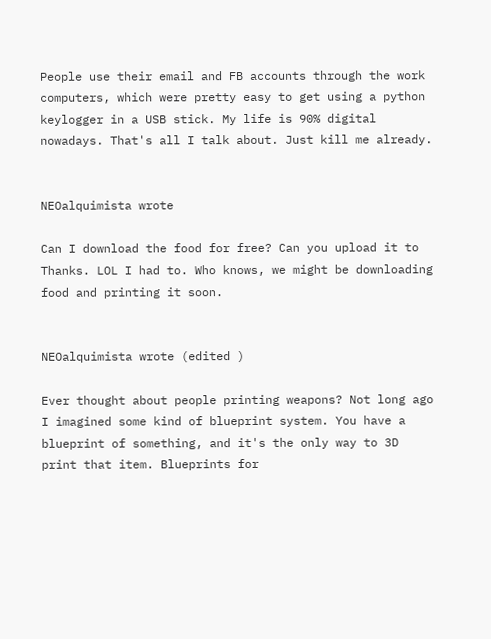People use their email and FB accounts through the work computers, which were pretty easy to get using a python keylogger in a USB stick. My life is 90% digital nowadays. That's all I talk about. Just kill me already.


NEOalquimista wrote

Can I download the food for free? Can you upload it to Thanks. LOL I had to. Who knows, we might be downloading food and printing it soon.


NEOalquimista wrote (edited )

Ever thought about people printing weapons? Not long ago I imagined some kind of blueprint system. You have a blueprint of something, and it's the only way to 3D print that item. Blueprints for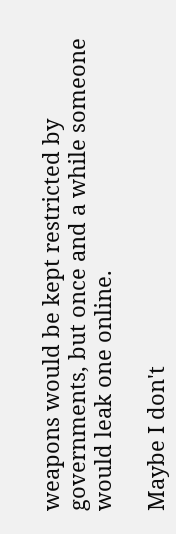weapons would be kept restricted by governments, but once and a while someone would leak one online.

Maybe I don't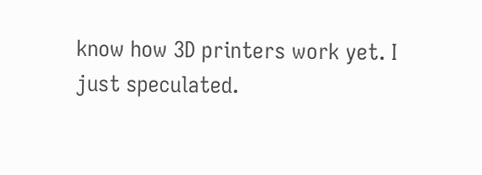know how 3D printers work yet. I just speculated.